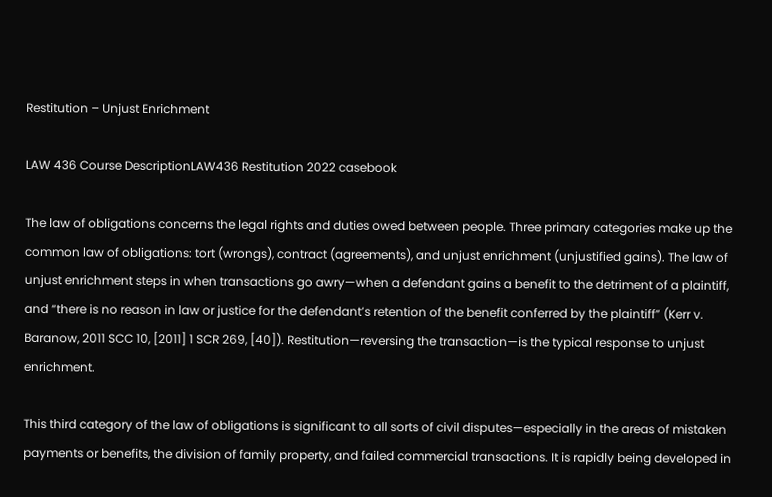Restitution – Unjust Enrichment

LAW 436 Course DescriptionLAW436 Restitution 2022 casebook

The law of obligations concerns the legal rights and duties owed between people. Three primary categories make up the common law of obligations: tort (wrongs), contract (agreements), and unjust enrichment (unjustified gains). The law of unjust enrichment steps in when transactions go awry—when a defendant gains a benefit to the detriment of a plaintiff, and “there is no reason in law or justice for the defendant’s retention of the benefit conferred by the plaintiff” (Kerr v. Baranow, 2011 SCC 10, [2011] 1 SCR 269, [40]). Restitution—reversing the transaction—is the typical response to unjust enrichment.

This third category of the law of obligations is significant to all sorts of civil disputes—especially in the areas of mistaken payments or benefits, the division of family property, and failed commercial transactions. It is rapidly being developed in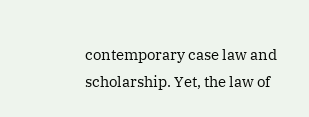contemporary case law and scholarship. Yet, the law of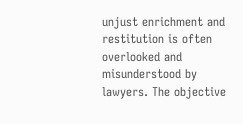unjust enrichment and restitution is often overlooked and misunderstood by lawyers. The objective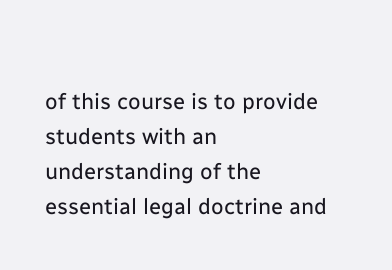of this course is to provide students with an understanding of the essential legal doctrine and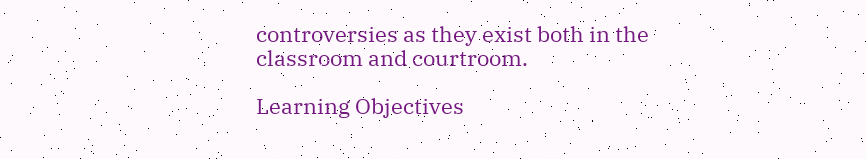controversies as they exist both in the classroom and courtroom.

Learning Objectives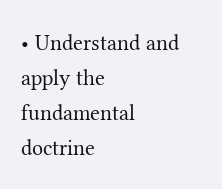• Understand and apply the fundamental doctrine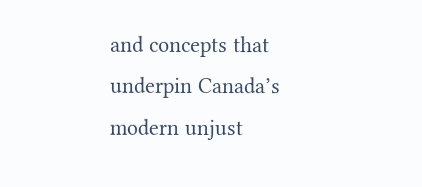and concepts that underpin Canada’s modern unjust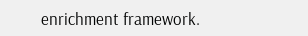enrichment framework.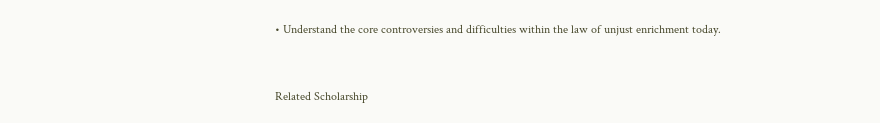• Understand the core controversies and difficulties within the law of unjust enrichment today.


Related Scholarship